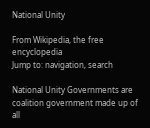National Unity

From Wikipedia, the free encyclopedia
Jump to: navigation, search

National Unity Governments are coalition government made up of all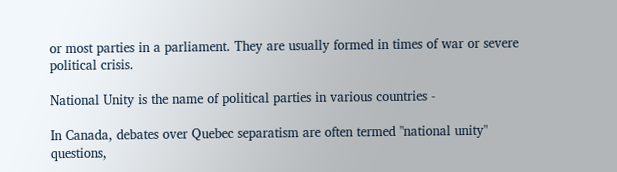or most parties in a parliament. They are usually formed in times of war or severe political crisis.

National Unity is the name of political parties in various countries -

In Canada, debates over Quebec separatism are often termed "national unity" questions,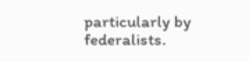particularly by federalists.